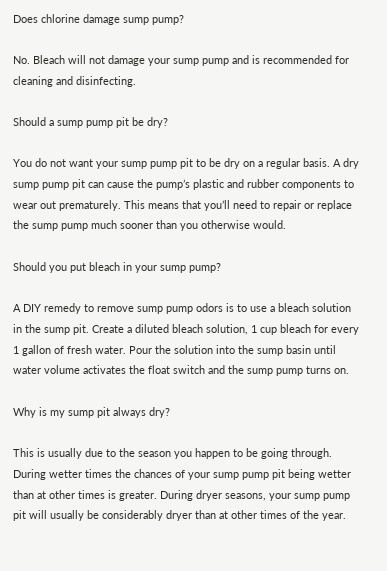Does chlorine damage sump pump?

No. Bleach will not damage your sump pump and is recommended for cleaning and disinfecting.

Should a sump pump pit be dry?

You do not want your sump pump pit to be dry on a regular basis. A dry sump pump pit can cause the pump’s plastic and rubber components to wear out prematurely. This means that you’ll need to repair or replace the sump pump much sooner than you otherwise would.

Should you put bleach in your sump pump?

A DIY remedy to remove sump pump odors is to use a bleach solution in the sump pit. Create a diluted bleach solution, 1 cup bleach for every 1 gallon of fresh water. Pour the solution into the sump basin until water volume activates the float switch and the sump pump turns on.

Why is my sump pit always dry?

This is usually due to the season you happen to be going through. During wetter times the chances of your sump pump pit being wetter than at other times is greater. During dryer seasons, your sump pump pit will usually be considerably dryer than at other times of the year.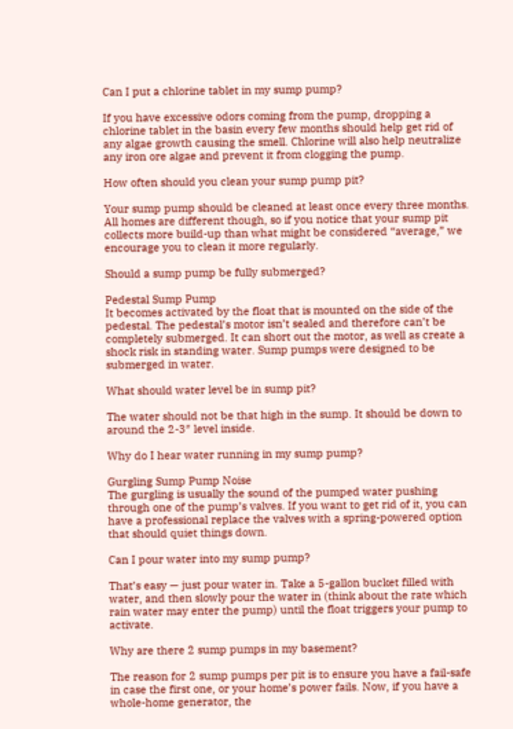Can I put a chlorine tablet in my sump pump?

If you have excessive odors coming from the pump, dropping a chlorine tablet in the basin every few months should help get rid of any algae growth causing the smell. Chlorine will also help neutralize any iron ore algae and prevent it from clogging the pump.

How often should you clean your sump pump pit?

Your sump pump should be cleaned at least once every three months. All homes are different though, so if you notice that your sump pit collects more build-up than what might be considered “average,” we encourage you to clean it more regularly.

Should a sump pump be fully submerged?

Pedestal Sump Pump
It becomes activated by the float that is mounted on the side of the pedestal. The pedestal’s motor isn’t sealed and therefore can’t be completely submerged. It can short out the motor, as well as create a shock risk in standing water. Sump pumps were designed to be submerged in water.

What should water level be in sump pit?

The water should not be that high in the sump. It should be down to around the 2-3″ level inside.

Why do I hear water running in my sump pump?

Gurgling Sump Pump Noise
The gurgling is usually the sound of the pumped water pushing through one of the pump’s valves. If you want to get rid of it, you can have a professional replace the valves with a spring-powered option that should quiet things down.

Can I pour water into my sump pump?

That’s easy — just pour water in. Take a 5-gallon bucket filled with water, and then slowly pour the water in (think about the rate which rain water may enter the pump) until the float triggers your pump to activate.

Why are there 2 sump pumps in my basement?

The reason for 2 sump pumps per pit is to ensure you have a fail-safe in case the first one, or your home’s power fails. Now, if you have a whole-home generator, the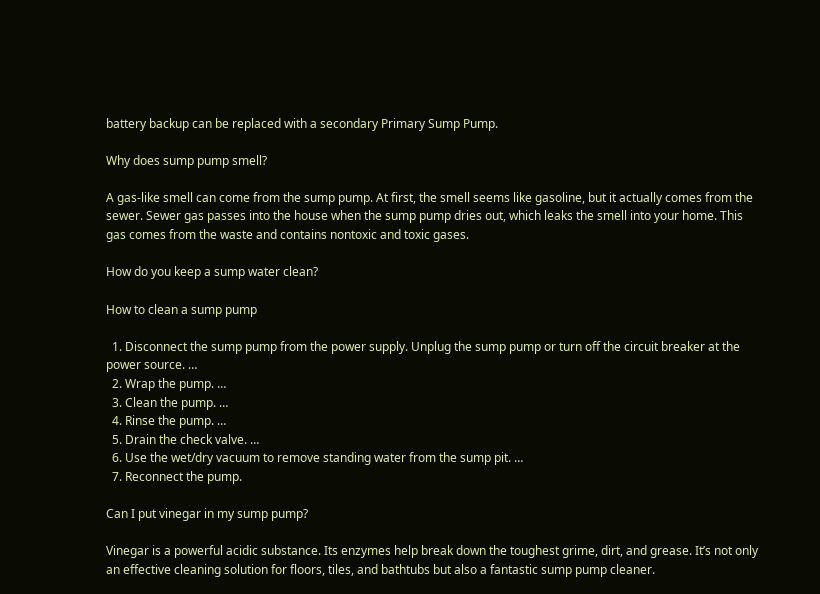battery backup can be replaced with a secondary Primary Sump Pump.

Why does sump pump smell?

A gas-like smell can come from the sump pump. At first, the smell seems like gasoline, but it actually comes from the sewer. Sewer gas passes into the house when the sump pump dries out, which leaks the smell into your home. This gas comes from the waste and contains nontoxic and toxic gases.

How do you keep a sump water clean?

How to clean a sump pump

  1. Disconnect the sump pump from the power supply. Unplug the sump pump or turn off the circuit breaker at the power source. …
  2. Wrap the pump. …
  3. Clean the pump. …
  4. Rinse the pump. …
  5. Drain the check valve. …
  6. Use the wet/dry vacuum to remove standing water from the sump pit. …
  7. Reconnect the pump.

Can I put vinegar in my sump pump?

Vinegar is a powerful acidic substance. Its enzymes help break down the toughest grime, dirt, and grease. It’s not only an effective cleaning solution for floors, tiles, and bathtubs but also a fantastic sump pump cleaner.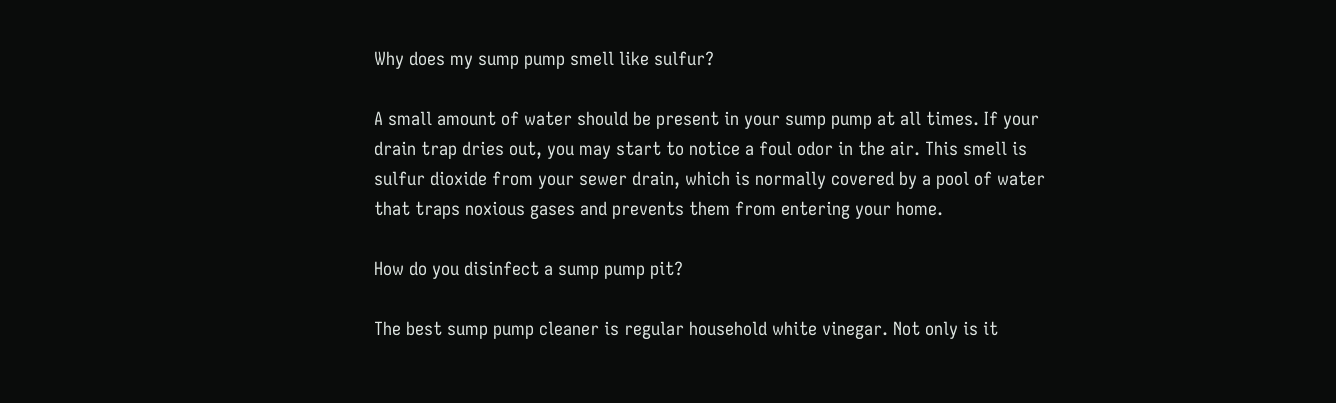Why does my sump pump smell like sulfur?

A small amount of water should be present in your sump pump at all times. If your drain trap dries out, you may start to notice a foul odor in the air. This smell is sulfur dioxide from your sewer drain, which is normally covered by a pool of water that traps noxious gases and prevents them from entering your home.

How do you disinfect a sump pump pit?

The best sump pump cleaner is regular household white vinegar. Not only is it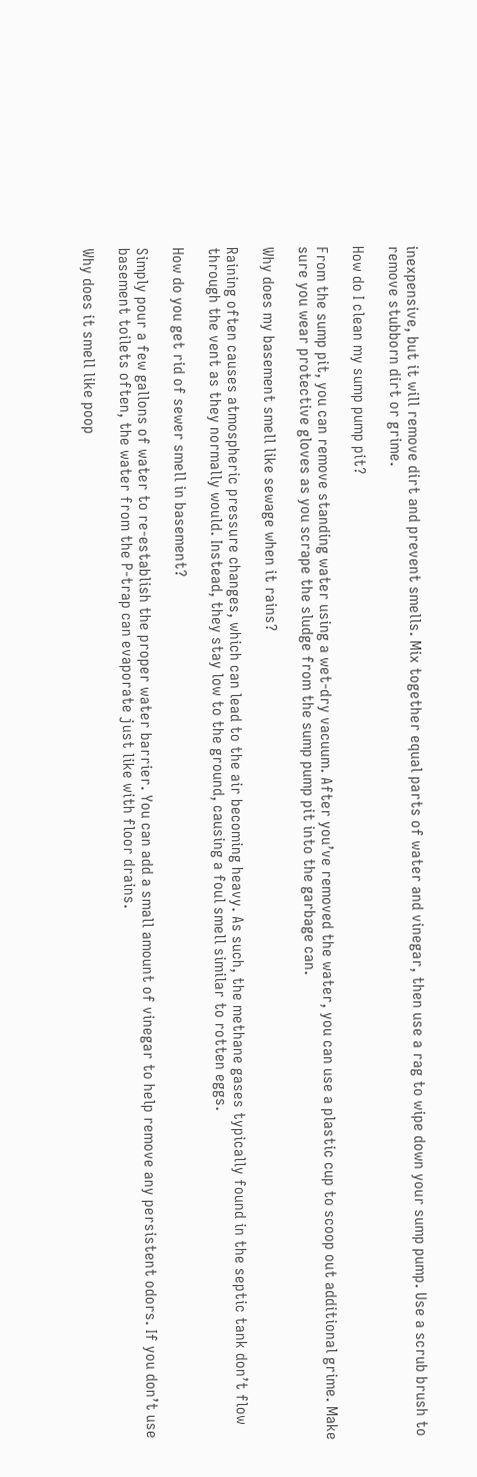inexpensive, but it will remove dirt and prevent smells. Mix together equal parts of water and vinegar, then use a rag to wipe down your sump pump. Use a scrub brush to remove stubborn dirt or grime.

How do I clean my sump pump pit?

From the sump pit, you can remove standing water using a wet-dry vacuum. After you’ve removed the water, you can use a plastic cup to scoop out additional grime. Make sure you wear protective gloves as you scrape the sludge from the sump pump pit into the garbage can.

Why does my basement smell like sewage when it rains?

Raining often causes atmospheric pressure changes, which can lead to the air becoming heavy. As such, the methane gases typically found in the septic tank don’t flow through the vent as they normally would. Instead, they stay low to the ground, causing a foul smell similar to rotten eggs.

How do you get rid of sewer smell in basement?

Simply pour a few gallons of water to re-establish the proper water barrier. You can add a small amount of vinegar to help remove any persistent odors. If you don’t use basement toilets often, the water from the P-trap can evaporate just like with floor drains.

Why does it smell like poop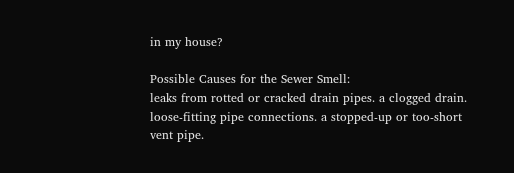in my house?

Possible Causes for the Sewer Smell:
leaks from rotted or cracked drain pipes. a clogged drain. loose-fitting pipe connections. a stopped-up or too-short vent pipe.